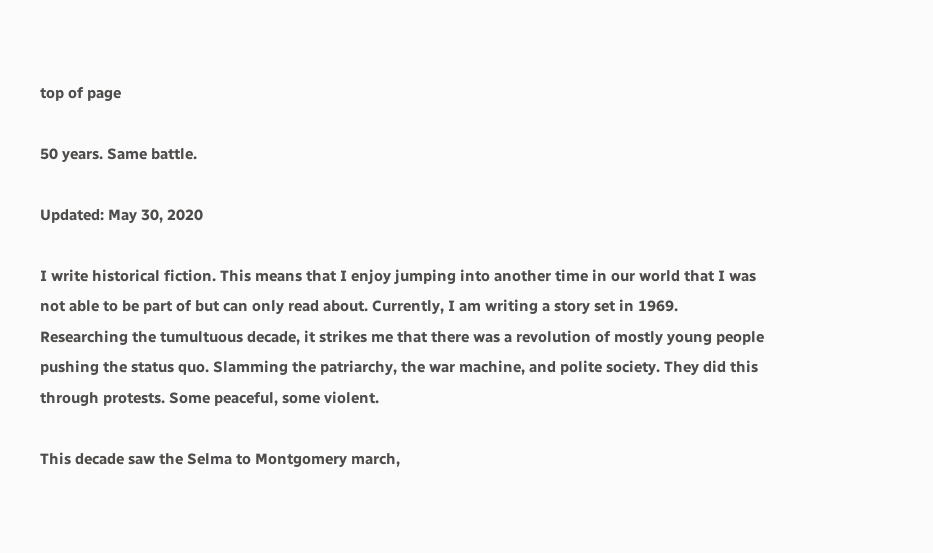top of page

50 years. Same battle.

Updated: May 30, 2020

I write historical fiction. This means that I enjoy jumping into another time in our world that I was not able to be part of but can only read about. Currently, I am writing a story set in 1969. Researching the tumultuous decade, it strikes me that there was a revolution of mostly young people pushing the status quo. Slamming the patriarchy, the war machine, and polite society. They did this through protests. Some peaceful, some violent.

This decade saw the Selma to Montgomery march,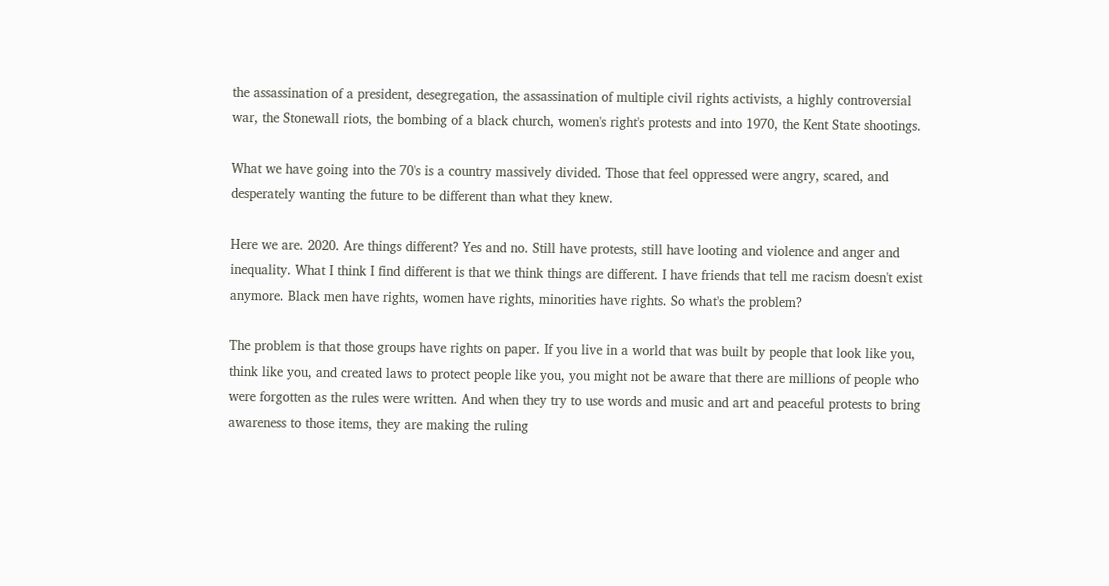the assassination of a president, desegregation, the assassination of multiple civil rights activists, a highly controversial war, the Stonewall riots, the bombing of a black church, women's right's protests and into 1970, the Kent State shootings.

What we have going into the 70's is a country massively divided. Those that feel oppressed were angry, scared, and desperately wanting the future to be different than what they knew.

Here we are. 2020. Are things different? Yes and no. Still have protests, still have looting and violence and anger and inequality. What I think I find different is that we think things are different. I have friends that tell me racism doesn't exist anymore. Black men have rights, women have rights, minorities have rights. So what's the problem?

The problem is that those groups have rights on paper. If you live in a world that was built by people that look like you, think like you, and created laws to protect people like you, you might not be aware that there are millions of people who were forgotten as the rules were written. And when they try to use words and music and art and peaceful protests to bring awareness to those items, they are making the ruling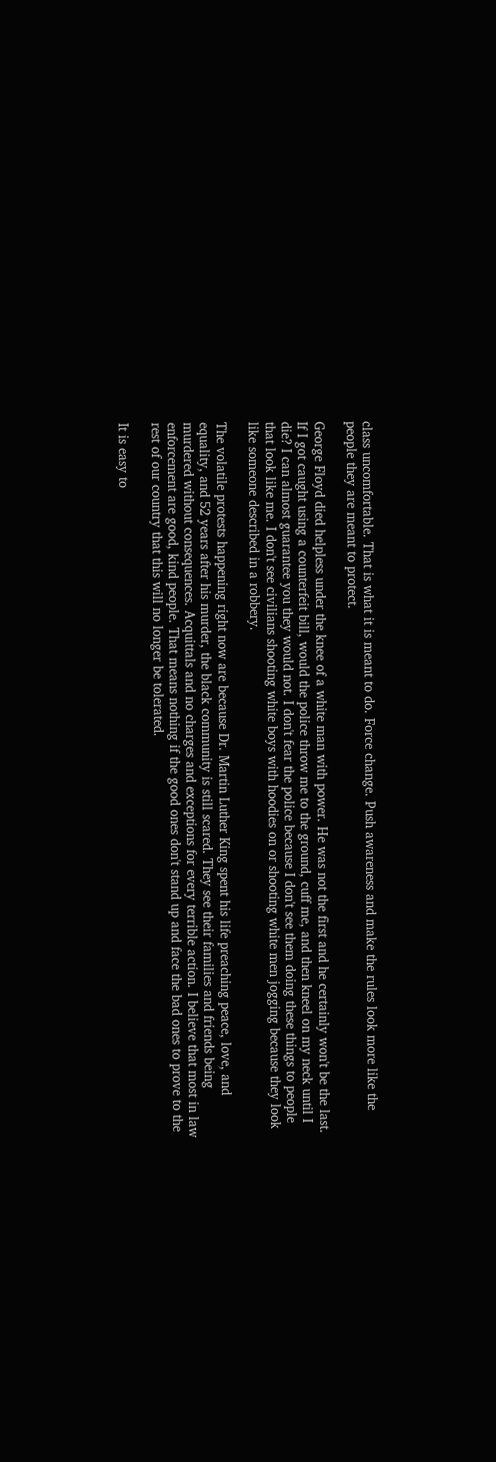class uncomfortable. That is what it is meant to do. Force change. Push awareness and make the rules look more like the people they are meant to protect.

George Floyd died helpless under the knee of a white man with power. He was not the first and he certainly won't be the last. If I got caught using a counterfeit bill, would the police throw me to the ground, cuff me, and then kneel on my neck until I die? I can almost guarantee you they would not. I don't fear the police because I don't see them doing these things to people that look like me. I don't see civilians shooting white boys with hoodies on or shooting white men jogging because they look like someone described in a robbery.

The volatile protests happening right now are because Dr. Martin Luther King spent his life preaching peace, love, and equality, and 52 years after his murder, the black community is still scared. They see their families and friends being murdered without consequences. Acquittals and no charges and exceptions for every terrible action. I believe that most in law enforcement are good, kind people. That means nothing if the good ones don't stand up and face the bad ones to prove to the rest of our country that this will no longer be tolerated.

It is easy to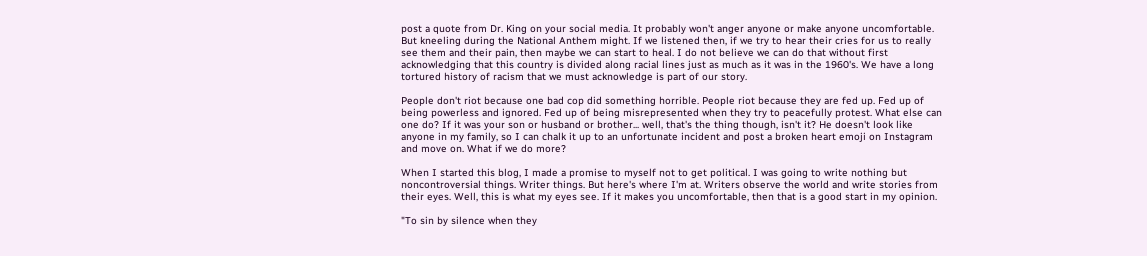post a quote from Dr. King on your social media. It probably won't anger anyone or make anyone uncomfortable. But kneeling during the National Anthem might. If we listened then, if we try to hear their cries for us to really see them and their pain, then maybe we can start to heal. I do not believe we can do that without first acknowledging that this country is divided along racial lines just as much as it was in the 1960's. We have a long tortured history of racism that we must acknowledge is part of our story.

People don't riot because one bad cop did something horrible. People riot because they are fed up. Fed up of being powerless and ignored. Fed up of being misrepresented when they try to peacefully protest. What else can one do? If it was your son or husband or brother... well, that's the thing though, isn't it? He doesn't look like anyone in my family, so I can chalk it up to an unfortunate incident and post a broken heart emoji on Instagram and move on. What if we do more?

When I started this blog, I made a promise to myself not to get political. I was going to write nothing but noncontroversial things. Writer things. But here's where I'm at. Writers observe the world and write stories from their eyes. Well, this is what my eyes see. If it makes you uncomfortable, then that is a good start in my opinion.

"To sin by silence when they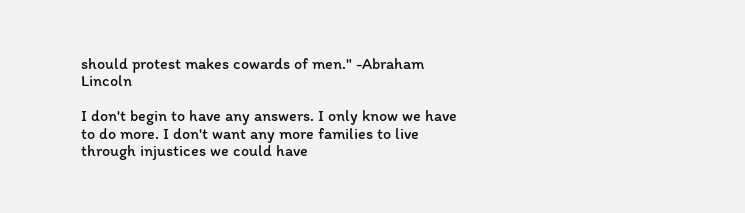should protest makes cowards of men." -Abraham Lincoln

I don't begin to have any answers. I only know we have to do more. I don't want any more families to live through injustices we could have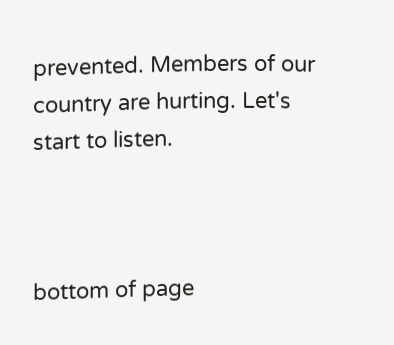prevented. Members of our country are hurting. Let's start to listen.



bottom of page